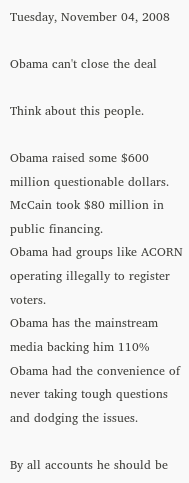Tuesday, November 04, 2008

Obama can't close the deal

Think about this people.

Obama raised some $600 million questionable dollars. McCain took $80 million in public financing.
Obama had groups like ACORN operating illegally to register voters.
Obama has the mainstream media backing him 110%
Obama had the convenience of never taking tough questions and dodging the issues.

By all accounts he should be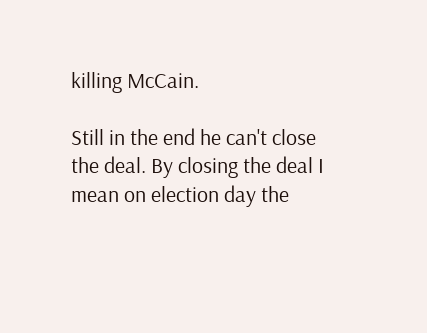killing McCain.

Still in the end he can't close the deal. By closing the deal I mean on election day the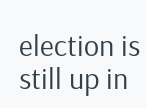election is still up in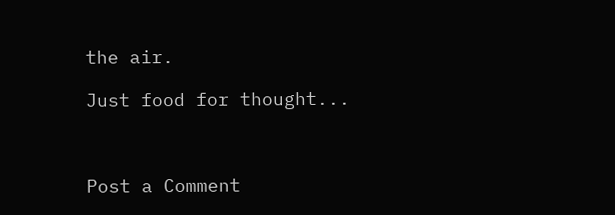the air.

Just food for thought...



Post a Comment